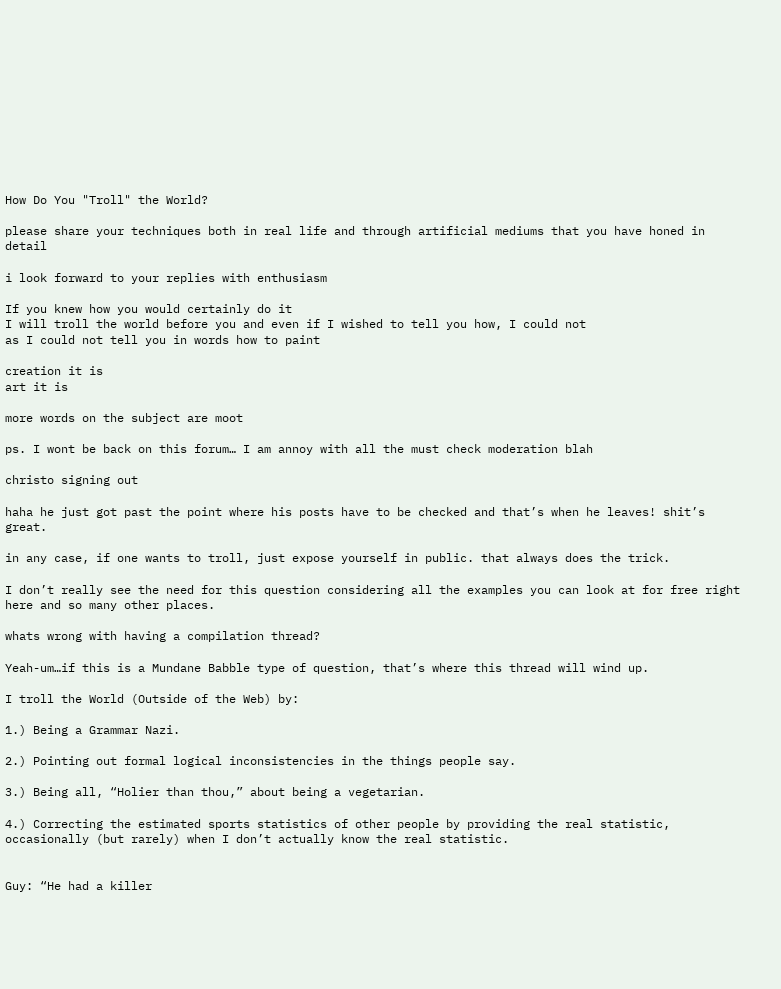How Do You "Troll" the World?

please share your techniques both in real life and through artificial mediums that you have honed in detail

i look forward to your replies with enthusiasm

If you knew how you would certainly do it
I will troll the world before you and even if I wished to tell you how, I could not
as I could not tell you in words how to paint

creation it is
art it is

more words on the subject are moot

ps. I wont be back on this forum… I am annoy with all the must check moderation blah

christo signing out

haha he just got past the point where his posts have to be checked and that’s when he leaves! shit’s great.

in any case, if one wants to troll, just expose yourself in public. that always does the trick.

I don’t really see the need for this question considering all the examples you can look at for free right here and so many other places.

whats wrong with having a compilation thread?

Yeah-um…if this is a Mundane Babble type of question, that’s where this thread will wind up.

I troll the World (Outside of the Web) by:

1.) Being a Grammar Nazi.

2.) Pointing out formal logical inconsistencies in the things people say.

3.) Being all, “Holier than thou,” about being a vegetarian.

4.) Correcting the estimated sports statistics of other people by providing the real statistic, occasionally (but rarely) when I don’t actually know the real statistic.


Guy: “He had a killer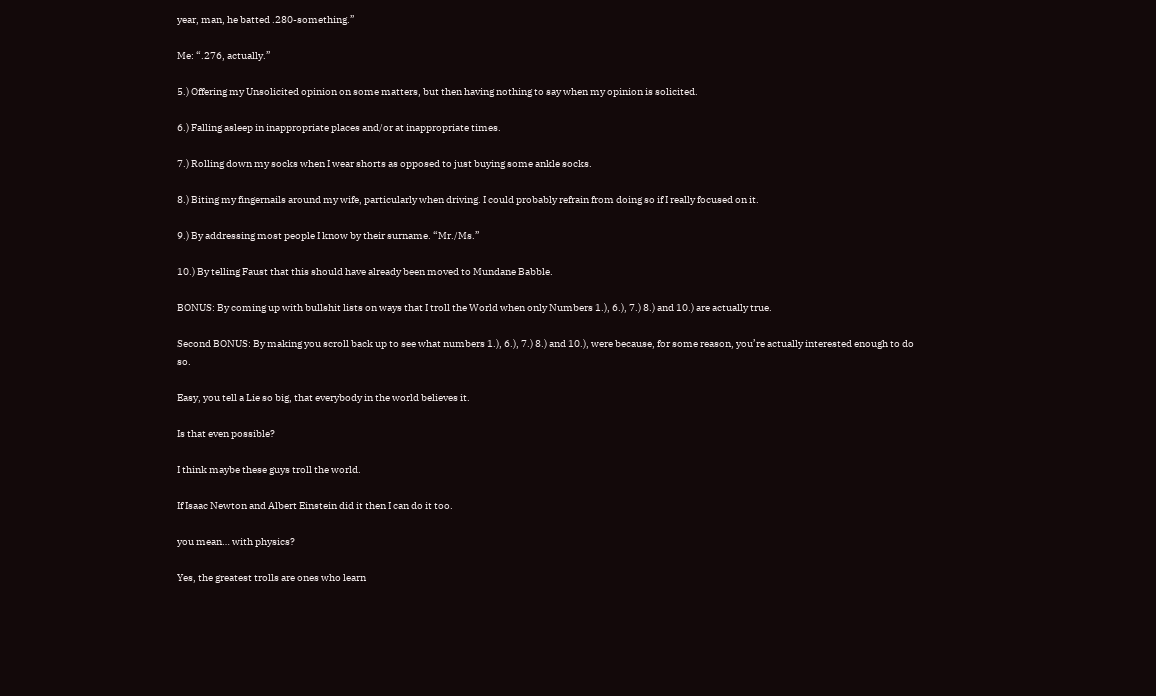year, man, he batted .280-something.”

Me: “.276, actually.”

5.) Offering my Unsolicited opinion on some matters, but then having nothing to say when my opinion is solicited.

6.) Falling asleep in inappropriate places and/or at inappropriate times.

7.) Rolling down my socks when I wear shorts as opposed to just buying some ankle socks.

8.) Biting my fingernails around my wife, particularly when driving. I could probably refrain from doing so if I really focused on it.

9.) By addressing most people I know by their surname. “Mr./Ms.”

10.) By telling Faust that this should have already been moved to Mundane Babble.

BONUS: By coming up with bullshit lists on ways that I troll the World when only Numbers 1.), 6.), 7.) 8.) and 10.) are actually true.

Second BONUS: By making you scroll back up to see what numbers 1.), 6.), 7.) 8.) and 10.), were because, for some reason, you’re actually interested enough to do so.

Easy, you tell a Lie so big, that everybody in the world believes it.

Is that even possible?

I think maybe these guys troll the world.

If Isaac Newton and Albert Einstein did it then I can do it too.

you mean… with physics?

Yes, the greatest trolls are ones who learn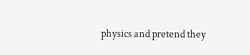physics and pretend they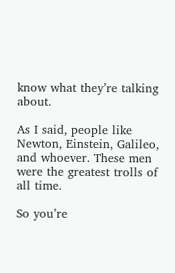know what they’re talking about.

As I said, people like Newton, Einstein, Galileo, and whoever. These men were the greatest trolls of all time.

So you’re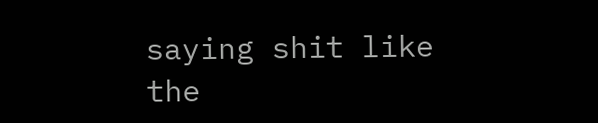saying shit like the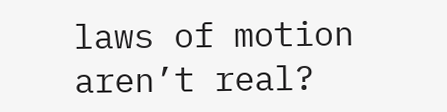laws of motion aren’t real?